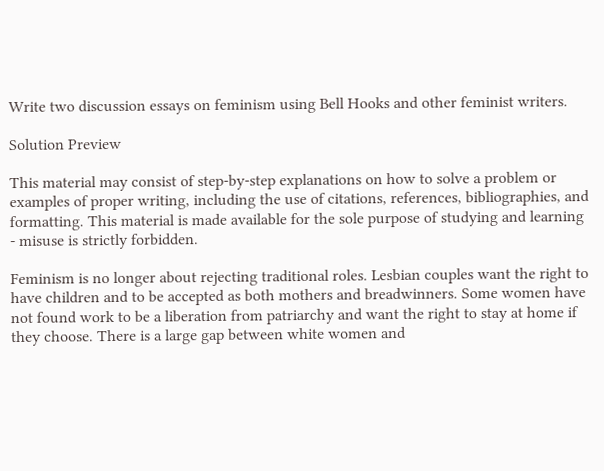Write two discussion essays on feminism using Bell Hooks and other feminist writers.

Solution Preview

This material may consist of step-by-step explanations on how to solve a problem or examples of proper writing, including the use of citations, references, bibliographies, and formatting. This material is made available for the sole purpose of studying and learning - misuse is strictly forbidden.

Feminism is no longer about rejecting traditional roles. Lesbian couples want the right to have children and to be accepted as both mothers and breadwinners. Some women have not found work to be a liberation from patriarchy and want the right to stay at home if they choose. There is a large gap between white women and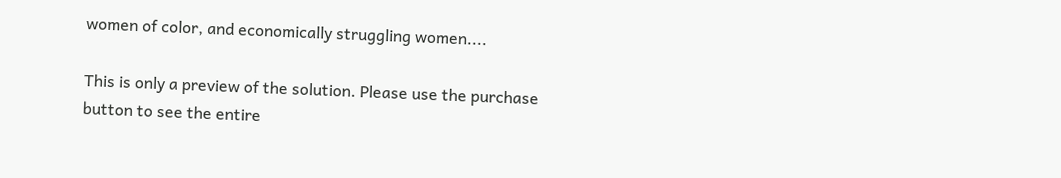women of color, and economically struggling women....

This is only a preview of the solution. Please use the purchase button to see the entire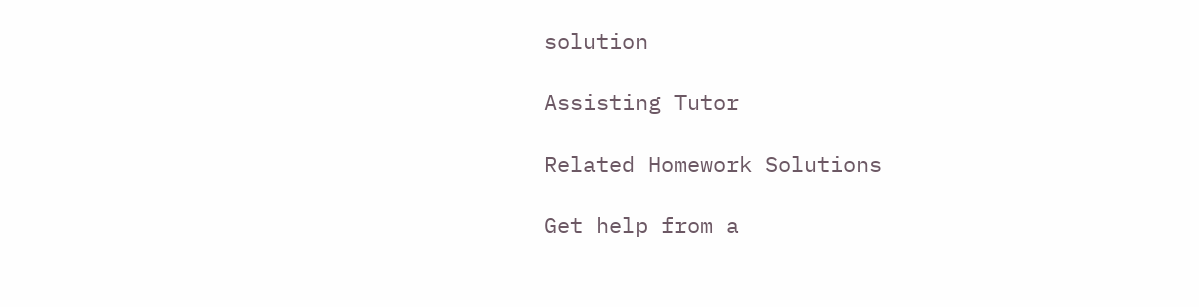solution

Assisting Tutor

Related Homework Solutions

Get help from a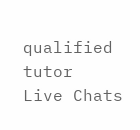qualified tutor
Live Chats